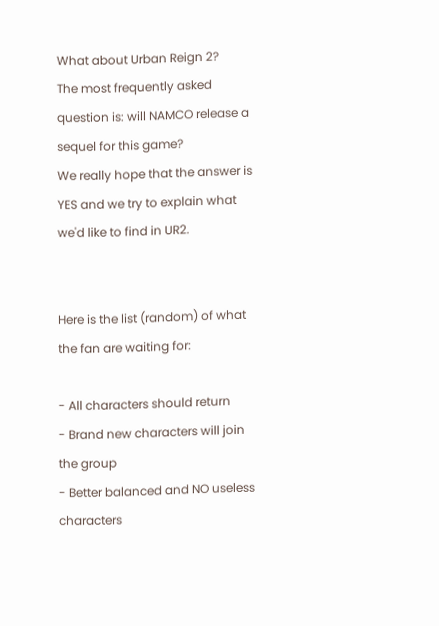What about Urban Reign 2?
The most frequently asked question is: will NAMCO release a sequel for this game?
We really hope that the answer is YES and we try to explain what we'd like to find in UR2.


Here is the list (random) of what the fan are waiting for:

- All characters should return
- Brand new characters will join the group
- Better balanced and NO useless characters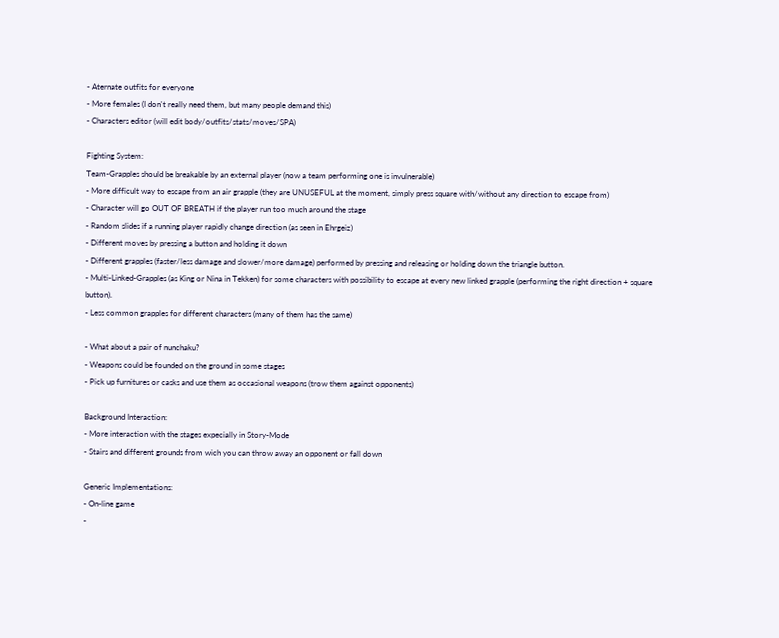- Aternate outfits for everyone
- More females (I don't really need them, but many people demand this)
- Characters editor (will edit body/outfits/stats/moves/SPA)

Fighting System:
Team-Grapples should be breakable by an external player (now a team performing one is invulnerable)
- More difficult way to escape from an air grapple (they are UNUSEFUL at the moment, simply press square with/without any direction to escape from)
- Character will go OUT OF BREATH if the player run too much around the stage
- Random slides if a running player rapidly change direction (as seen in Ehrgeiz)
- Different moves by pressing a button and holding it down
- Different grapples (faster/less damage and slower/more damage) performed by pressing and releasing or holding down the triangle button.
- Multi-Linked-Grapples (as King or Nina in Tekken) for some characters with possibility to escape at every new linked grapple (performing the right direction + square button).
- Less common grapples for different characters (many of them has the same)

- What about a pair of nunchaku?
- Weapons could be founded on the ground in some stages
- Pick up furnitures or casks and use them as occasional weapons (trow them against opponents)

Background Interaction:
- More interaction with the stages expecially in Story-Mode
- Stairs and different grounds from wich you can throw away an opponent or fall down

Generic Implementations:
- On-line game
-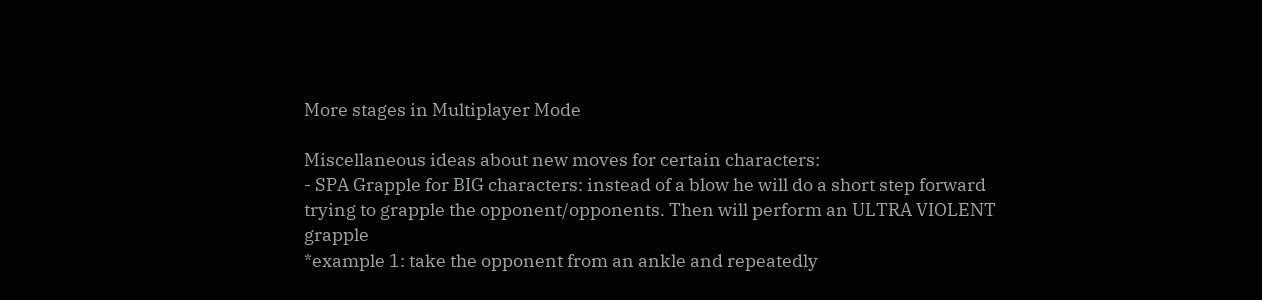More stages in Multiplayer Mode

Miscellaneous ideas about new moves for certain characters:
- SPA Grapple for BIG characters: instead of a blow he will do a short step forward trying to grapple the opponent/opponents. Then will perform an ULTRA VIOLENT grapple
*example 1: take the opponent from an ankle and repeatedly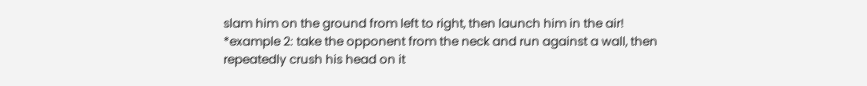slam him on the ground from left to right, then launch him in the air!
*example 2: take the opponent from the neck and run against a wall, then repeatedly crush his head on it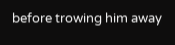before trowing him away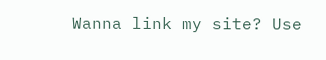Wanna link my site? Use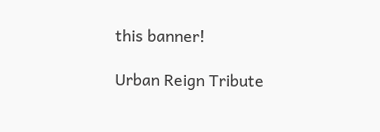this banner!

Urban Reign Tribute